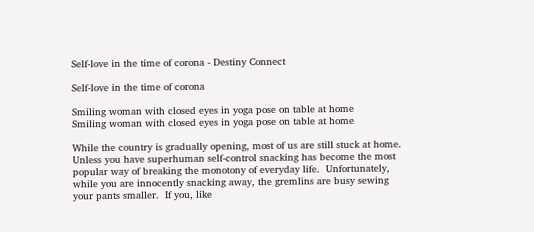Self-love in the time of corona - Destiny Connect

Self-love in the time of corona

Smiling woman with closed eyes in yoga pose on table at home
Smiling woman with closed eyes in yoga pose on table at home

While the country is gradually opening, most of us are still stuck at home.  Unless you have superhuman self-control snacking has become the most popular way of breaking the monotony of everyday life.  Unfortunately, while you are innocently snacking away, the gremlins are busy sewing your pants smaller.  If you, like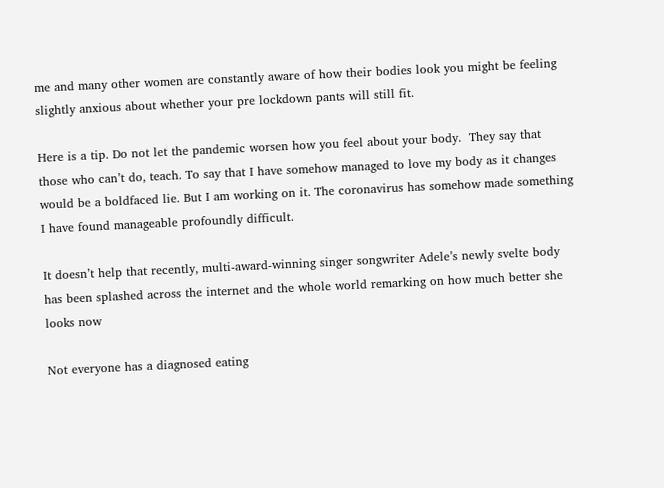me and many other women are constantly aware of how their bodies look you might be feeling slightly anxious about whether your pre lockdown pants will still fit.

Here is a tip. Do not let the pandemic worsen how you feel about your body.  They say that those who can’t do, teach. To say that I have somehow managed to love my body as it changes would be a boldfaced lie. But I am working on it. The coronavirus has somehow made something I have found manageable profoundly difficult.

It doesn’t help that recently, multi-award-winning singer songwriter Adele’s newly svelte body has been splashed across the internet and the whole world remarking on how much better she looks now

Not everyone has a diagnosed eating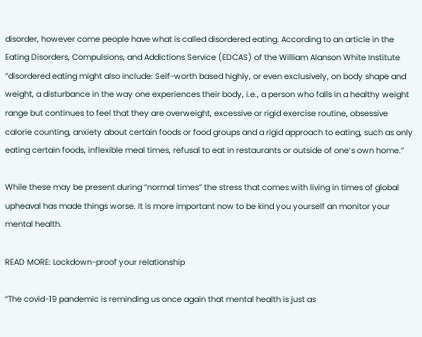disorder, however come people have what is called disordered eating. According to an article in the Eating Disorders, Compulsions, and Addictions Service (EDCAS) of the William Alanson White Institute “disordered eating might also include: Self-worth based highly, or even exclusively, on body shape and weight, a disturbance in the way one experiences their body, i.e., a person who falls in a healthy weight range but continues to feel that they are overweight, excessive or rigid exercise routine, obsessive calorie counting, anxiety about certain foods or food groups and a rigid approach to eating, such as only eating certain foods, inflexible meal times, refusal to eat in restaurants or outside of one’s own home.”

While these may be present during “normal times” the stress that comes with living in times of global upheaval has made things worse. It is more important now to be kind you yourself an monitor your mental health.

READ MORE: Lockdown-proof your relationship

“The covid-19 pandemic is reminding us once again that mental health is just as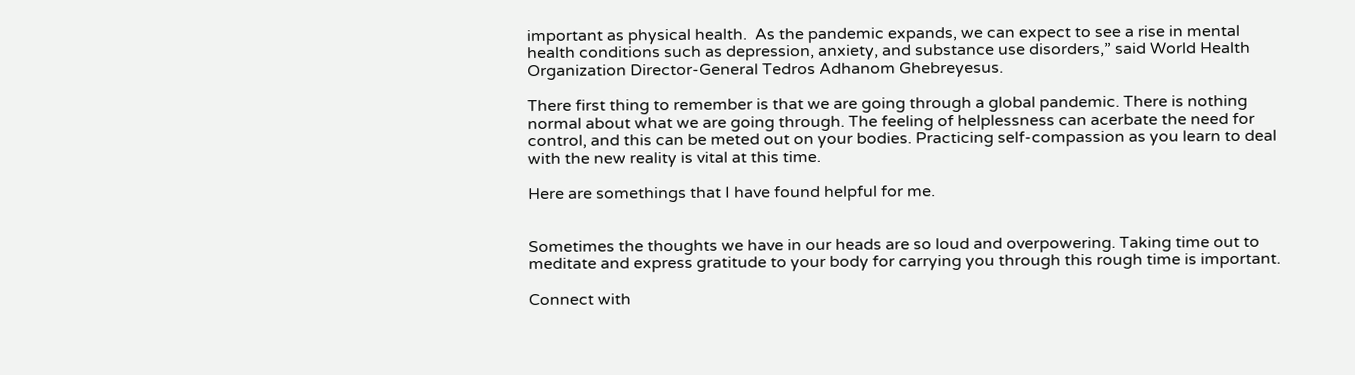important as physical health.  As the pandemic expands, we can expect to see a rise in mental health conditions such as depression, anxiety, and substance use disorders,” said World Health Organization Director-General Tedros Adhanom Ghebreyesus.

There first thing to remember is that we are going through a global pandemic. There is nothing normal about what we are going through. The feeling of helplessness can acerbate the need for control, and this can be meted out on your bodies. Practicing self-compassion as you learn to deal with the new reality is vital at this time.

Here are somethings that I have found helpful for me.


Sometimes the thoughts we have in our heads are so loud and overpowering. Taking time out to meditate and express gratitude to your body for carrying you through this rough time is important.

Connect with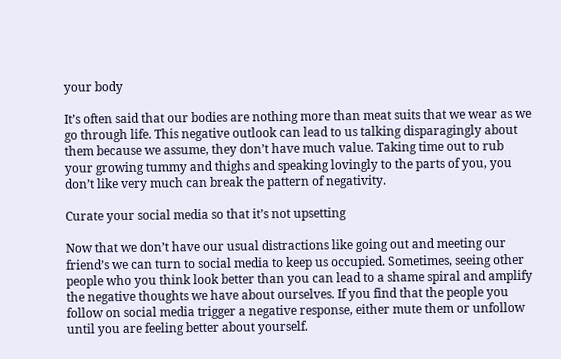your body

It’s often said that our bodies are nothing more than meat suits that we wear as we go through life. This negative outlook can lead to us talking disparagingly about them because we assume, they don’t have much value. Taking time out to rub your growing tummy and thighs and speaking lovingly to the parts of you, you don’t like very much can break the pattern of negativity.

Curate your social media so that it’s not upsetting

Now that we don’t have our usual distractions like going out and meeting our friend’s we can turn to social media to keep us occupied. Sometimes, seeing other people who you think look better than you can lead to a shame spiral and amplify the negative thoughts we have about ourselves. If you find that the people you follow on social media trigger a negative response, either mute them or unfollow until you are feeling better about yourself.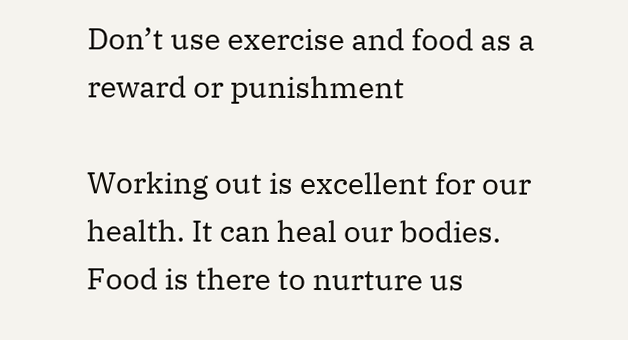Don’t use exercise and food as a reward or punishment

Working out is excellent for our health. It can heal our bodies. Food is there to nurture us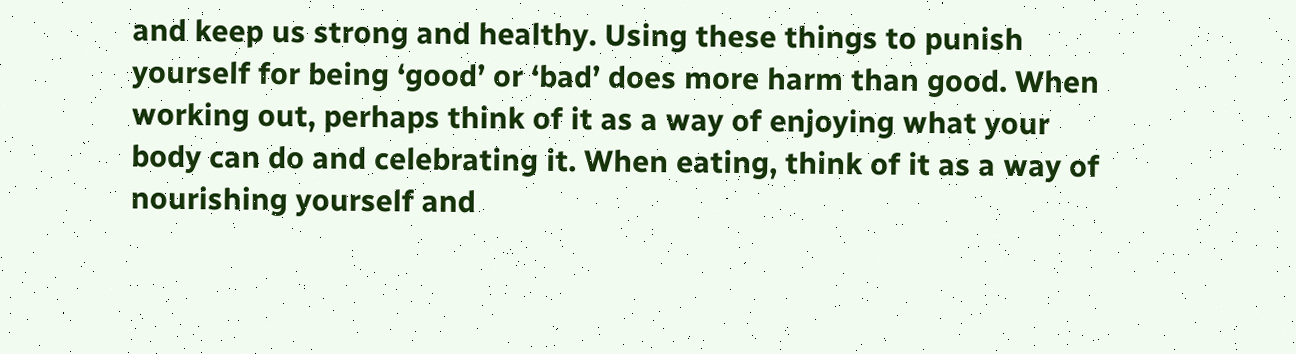and keep us strong and healthy. Using these things to punish yourself for being ‘good’ or ‘bad’ does more harm than good. When working out, perhaps think of it as a way of enjoying what your body can do and celebrating it. When eating, think of it as a way of nourishing yourself and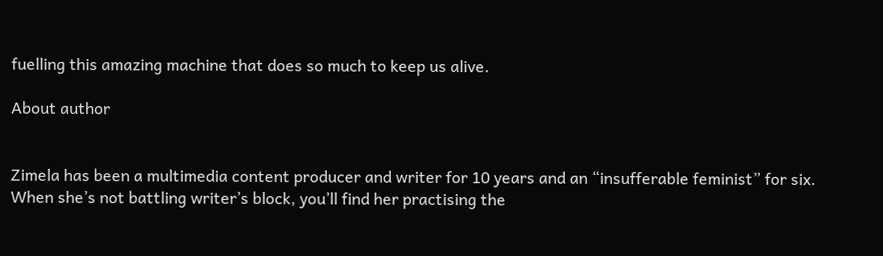fuelling this amazing machine that does so much to keep us alive.

About author


Zimela has been a multimedia content producer and writer for 10 years and an “insufferable feminist” for six. When she’s not battling writer’s block, you’ll find her practising the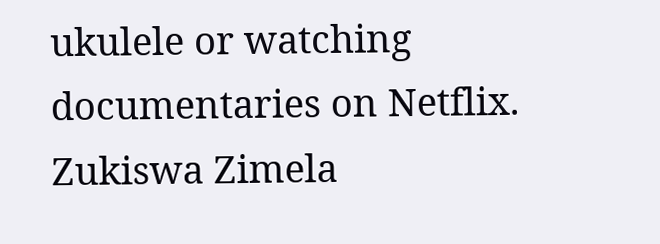ukulele or watching documentaries on Netflix.
Zukiswa Zimela